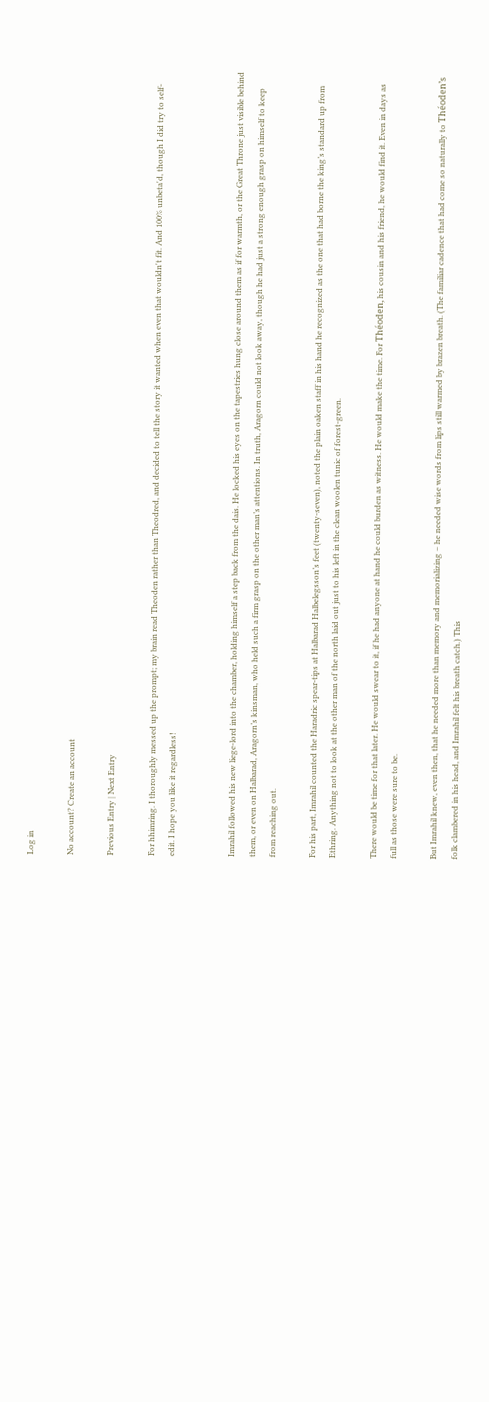Log in

No account? Create an account

Previous Entry | Next Entry

For hhimring. I thoroughly messed up the prompt; my brain read Theoden rather than Theodred, and decided to tell the story it wanted when even that wouldn't fit. And 100% unbeta'd, though I did try to self-edit. I hope you like it regardless!


Imrahil followed his new liege-lord into the chamber, holding himself a step back from the dais. He locked his eyes on the tapestries hung close around them as if for warmth, or the Great Throne just visible behind them, or even on Halbarad, Aragorn’s kinsman, who held such a firm grasp on the other man’s attentions. In truth, Aragorn could not look away, though he had just a strong enough grasp on himself to keep from reaching out.

For his part, Imrahil counted the Haradric spear-tips at Halbarad Halbelegsson’s feet (twenty-seven), noted the plain oaken staff in his hand he recognized as the one that had borne the king’s standard up from Ethring. Anything not to look at the other man of the north laid out just to his left in the clean woolen tunic of forest-green.

There would be time for that later. He would swear to it, if he had anyone at hand he could burden as witness. He would make the time. For Théoden, his cousin and his friend, he would find it. Even in days as full as those were sure to be.

But Imrahil knew, even then, that he needed more than memory and memorializing – he needed wise words from lips still warmed by brazen breath. (The familiar cadence that had come so naturally to Théoden’s folk clambered in his head, and Imrahil felt his breath catch.) This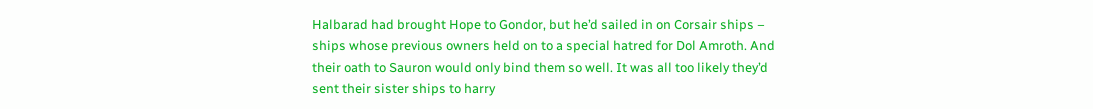Halbarad had brought Hope to Gondor, but he’d sailed in on Corsair ships – ships whose previous owners held on to a special hatred for Dol Amroth. And their oath to Sauron would only bind them so well. It was all too likely they’d sent their sister ships to harry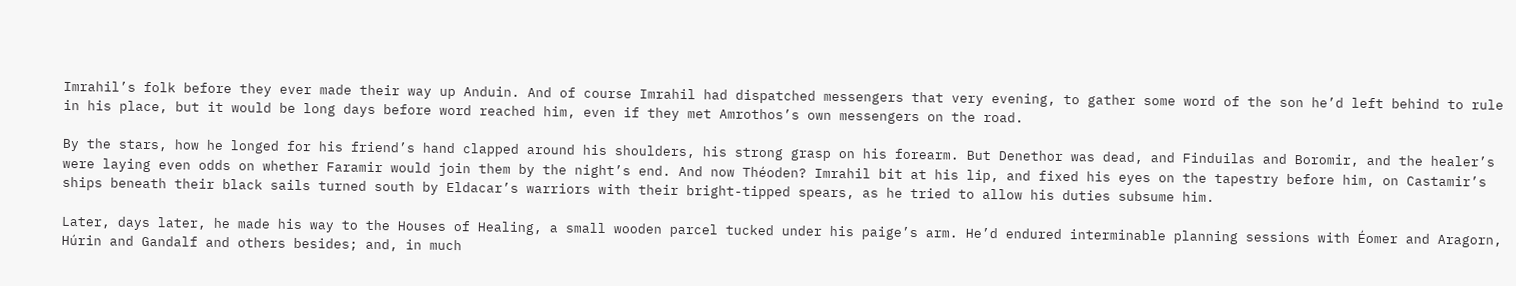Imrahil’s folk before they ever made their way up Anduin. And of course Imrahil had dispatched messengers that very evening, to gather some word of the son he’d left behind to rule in his place, but it would be long days before word reached him, even if they met Amrothos’s own messengers on the road.

By the stars, how he longed for his friend’s hand clapped around his shoulders, his strong grasp on his forearm. But Denethor was dead, and Finduilas and Boromir, and the healer’s were laying even odds on whether Faramir would join them by the night’s end. And now Théoden? Imrahil bit at his lip, and fixed his eyes on the tapestry before him, on Castamir’s ships beneath their black sails turned south by Eldacar’s warriors with their bright-tipped spears, as he tried to allow his duties subsume him.

Later, days later, he made his way to the Houses of Healing, a small wooden parcel tucked under his paige’s arm. He’d endured interminable planning sessions with Éomer and Aragorn, Húrin and Gandalf and others besides; and, in much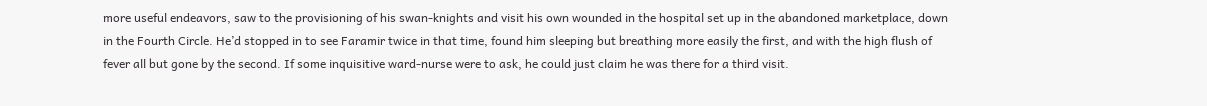more useful endeavors, saw to the provisioning of his swan-knights and visit his own wounded in the hospital set up in the abandoned marketplace, down in the Fourth Circle. He’d stopped in to see Faramir twice in that time, found him sleeping but breathing more easily the first, and with the high flush of fever all but gone by the second. If some inquisitive ward-nurse were to ask, he could just claim he was there for a third visit.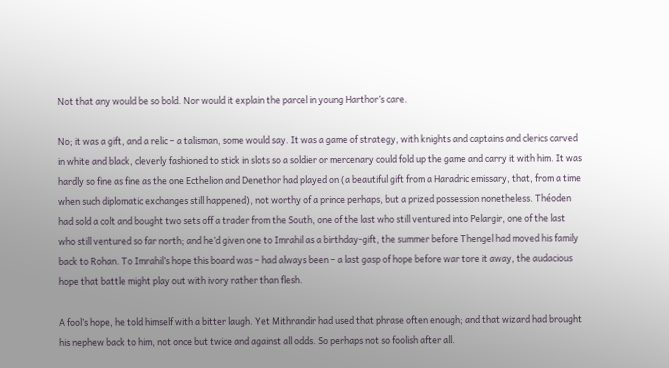Not that any would be so bold. Nor would it explain the parcel in young Harthor’s care.

No; it was a gift, and a relic – a talisman, some would say. It was a game of strategy, with knights and captains and clerics carved in white and black, cleverly fashioned to stick in slots so a soldier or mercenary could fold up the game and carry it with him. It was hardly so fine as fine as the one Ecthelion and Denethor had played on (a beautiful gift from a Haradric emissary, that, from a time when such diplomatic exchanges still happened), not worthy of a prince perhaps, but a prized possession nonetheless. Théoden had sold a colt and bought two sets off a trader from the South, one of the last who still ventured into Pelargir, one of the last who still ventured so far north; and he’d given one to Imrahil as a birthday-gift, the summer before Thengel had moved his family back to Rohan. To Imrahil’s hope this board was – had always been – a last gasp of hope before war tore it away, the audacious hope that battle might play out with ivory rather than flesh.

A fool’s hope, he told himself with a bitter laugh. Yet Mithrandir had used that phrase often enough; and that wizard had brought his nephew back to him, not once but twice and against all odds. So perhaps not so foolish after all.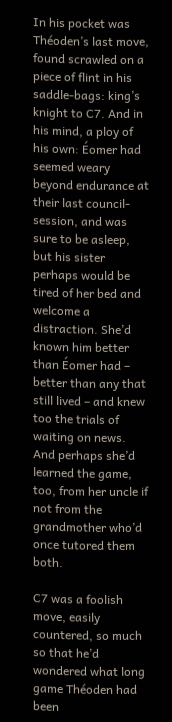In his pocket was Théoden’s last move, found scrawled on a piece of flint in his saddle-bags: king’s knight to C7. And in his mind, a ploy of his own: Éomer had seemed weary beyond endurance at their last council-session, and was sure to be asleep, but his sister perhaps would be tired of her bed and welcome a distraction. She’d known him better than Éomer had – better than any that still lived – and knew too the trials of waiting on news. And perhaps she’d learned the game, too, from her uncle if not from the grandmother who’d once tutored them both.

C7 was a foolish move, easily countered, so much so that he’d wondered what long game Théoden had been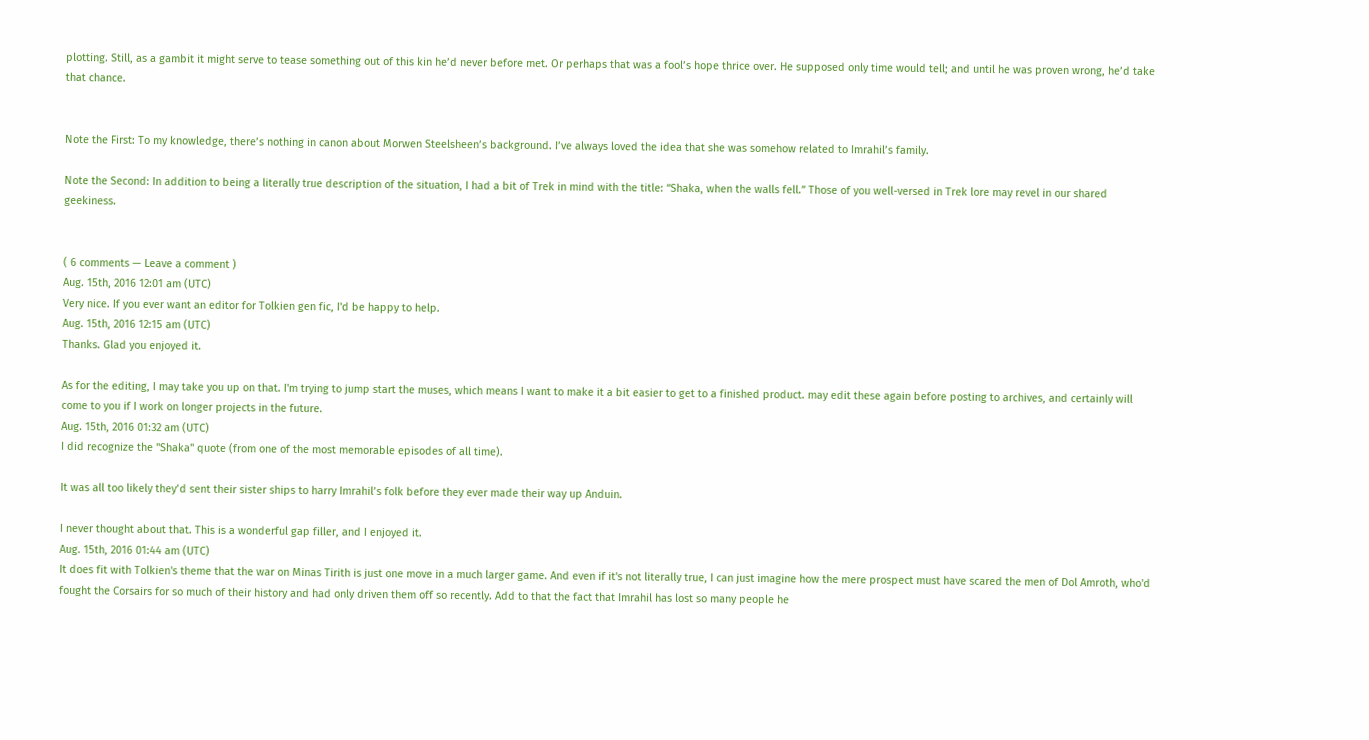plotting. Still, as a gambit it might serve to tease something out of this kin he’d never before met. Or perhaps that was a fool’s hope thrice over. He supposed only time would tell; and until he was proven wrong, he’d take that chance.


Note the First: To my knowledge, there’s nothing in canon about Morwen Steelsheen’s background. I’ve always loved the idea that she was somehow related to Imrahil’s family.

Note the Second: In addition to being a literally true description of the situation, I had a bit of Trek in mind with the title: “Shaka, when the walls fell.” Those of you well-versed in Trek lore may revel in our shared geekiness.


( 6 comments — Leave a comment )
Aug. 15th, 2016 12:01 am (UTC)
Very nice. If you ever want an editor for Tolkien gen fic, I'd be happy to help.
Aug. 15th, 2016 12:15 am (UTC)
Thanks. Glad you enjoyed it.

As for the editing, I may take you up on that. I'm trying to jump start the muses, which means I want to make it a bit easier to get to a finished product. may edit these again before posting to archives, and certainly will come to you if I work on longer projects in the future.
Aug. 15th, 2016 01:32 am (UTC)
I did recognize the "Shaka" quote (from one of the most memorable episodes of all time).

It was all too likely they’d sent their sister ships to harry Imrahil’s folk before they ever made their way up Anduin.

I never thought about that. This is a wonderful gap filler, and I enjoyed it.
Aug. 15th, 2016 01:44 am (UTC)
It does fit with Tolkien's theme that the war on Minas Tirith is just one move in a much larger game. And even if it's not literally true, I can just imagine how the mere prospect must have scared the men of Dol Amroth, who'd fought the Corsairs for so much of their history and had only driven them off so recently. Add to that the fact that Imrahil has lost so many people he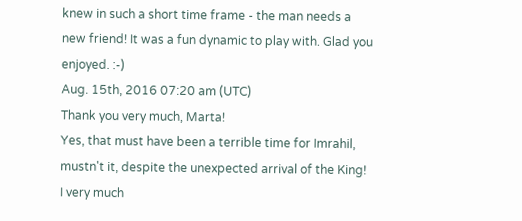knew in such a short time frame - the man needs a new friend! It was a fun dynamic to play with. Glad you enjoyed. :-)
Aug. 15th, 2016 07:20 am (UTC)
Thank you very much, Marta!
Yes, that must have been a terrible time for Imrahil, mustn't it, despite the unexpected arrival of the King!
I very much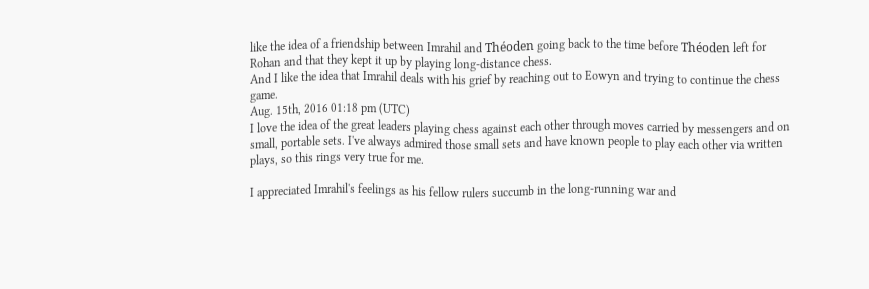like the idea of a friendship between Imrahil and Théoden going back to the time before Théoden left for Rohan and that they kept it up by playing long-distance chess.
And I like the idea that Imrahil deals with his grief by reaching out to Eowyn and trying to continue the chess game.
Aug. 15th, 2016 01:18 pm (UTC)
I love the idea of the great leaders playing chess against each other through moves carried by messengers and on small, portable sets. I've always admired those small sets and have known people to play each other via written plays, so this rings very true for me.

I appreciated Imrahil's feelings as his fellow rulers succumb in the long-running war and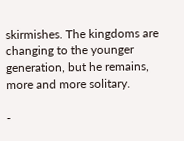skirmishes. The kingdoms are changing to the younger generation, but he remains, more and more solitary.

-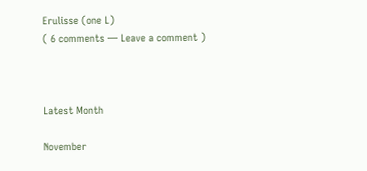Erulisse (one L)
( 6 comments — Leave a comment )



Latest Month

November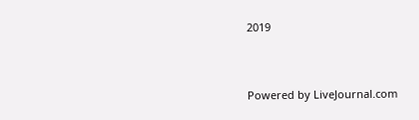2019


Powered by LiveJournal.com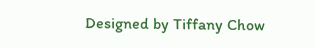Designed by Tiffany Chow